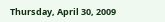Thursday, April 30, 2009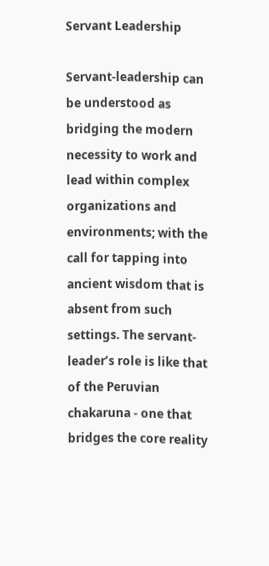Servant Leadership

Servant-leadership can be understood as bridging the modern necessity to work and lead within complex organizations and environments; with the call for tapping into ancient wisdom that is absent from such settings. The servant-leader’s role is like that of the Peruvian chakaruna - one that bridges the core reality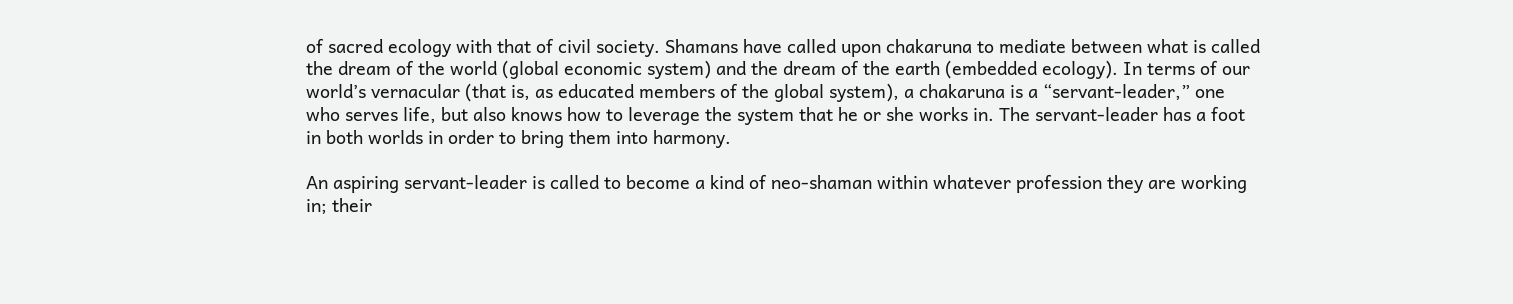of sacred ecology with that of civil society. Shamans have called upon chakaruna to mediate between what is called the dream of the world (global economic system) and the dream of the earth (embedded ecology). In terms of our world’s vernacular (that is, as educated members of the global system), a chakaruna is a “servant-leader,” one who serves life, but also knows how to leverage the system that he or she works in. The servant-leader has a foot in both worlds in order to bring them into harmony.

An aspiring servant-leader is called to become a kind of neo-shaman within whatever profession they are working in; their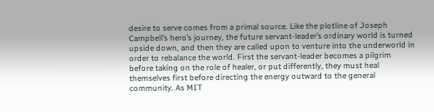desire to serve comes from a primal source. Like the plotline of Joseph Campbell’s hero’s journey, the future servant-leader’s ordinary world is turned upside down, and then they are called upon to venture into the underworld in order to rebalance the world. First the servant-leader becomes a pilgrim before taking on the role of healer, or put differently, they must heal themselves first before directing the energy outward to the general community. As MIT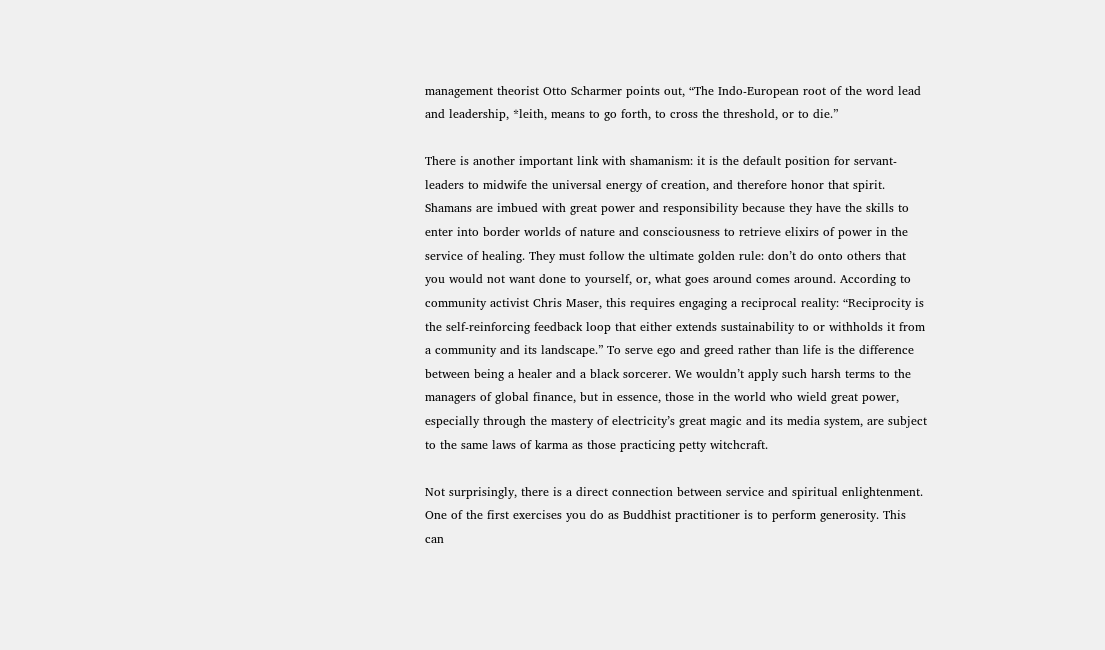management theorist Otto Scharmer points out, “The Indo-European root of the word lead and leadership, *leith, means to go forth, to cross the threshold, or to die.”

There is another important link with shamanism: it is the default position for servant-leaders to midwife the universal energy of creation, and therefore honor that spirit. Shamans are imbued with great power and responsibility because they have the skills to enter into border worlds of nature and consciousness to retrieve elixirs of power in the service of healing. They must follow the ultimate golden rule: don’t do onto others that you would not want done to yourself, or, what goes around comes around. According to community activist Chris Maser, this requires engaging a reciprocal reality: “Reciprocity is the self-reinforcing feedback loop that either extends sustainability to or withholds it from a community and its landscape.” To serve ego and greed rather than life is the difference between being a healer and a black sorcerer. We wouldn’t apply such harsh terms to the managers of global finance, but in essence, those in the world who wield great power, especially through the mastery of electricity’s great magic and its media system, are subject to the same laws of karma as those practicing petty witchcraft.

Not surprisingly, there is a direct connection between service and spiritual enlightenment. One of the first exercises you do as Buddhist practitioner is to perform generosity. This can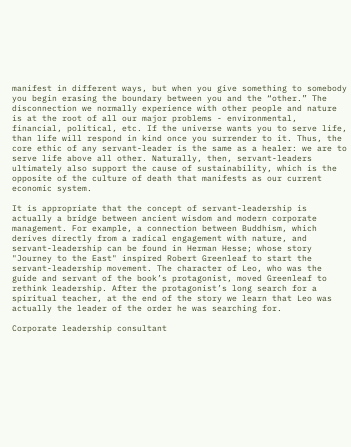manifest in different ways, but when you give something to somebody you begin erasing the boundary between you and the “other.” The disconnection we normally experience with other people and nature is at the root of all our major problems - environmental, financial, political, etc. If the universe wants you to serve life, than life will respond in kind once you surrender to it. Thus, the core ethic of any servant-leader is the same as a healer: we are to serve life above all other. Naturally, then, servant-leaders ultimately also support the cause of sustainability, which is the opposite of the culture of death that manifests as our current economic system.

It is appropriate that the concept of servant-leadership is actually a bridge between ancient wisdom and modern corporate management. For example, a connection between Buddhism, which derives directly from a radical engagement with nature, and servant-leadership can be found in Herman Hesse; whose story "Journey to the East" inspired Robert Greenleaf to start the servant-leadership movement. The character of Leo, who was the guide and servant of the book’s protagonist, moved Greenleaf to rethink leadership. After the protagonist’s long search for a spiritual teacher, at the end of the story we learn that Leo was actually the leader of the order he was searching for.

Corporate leadership consultant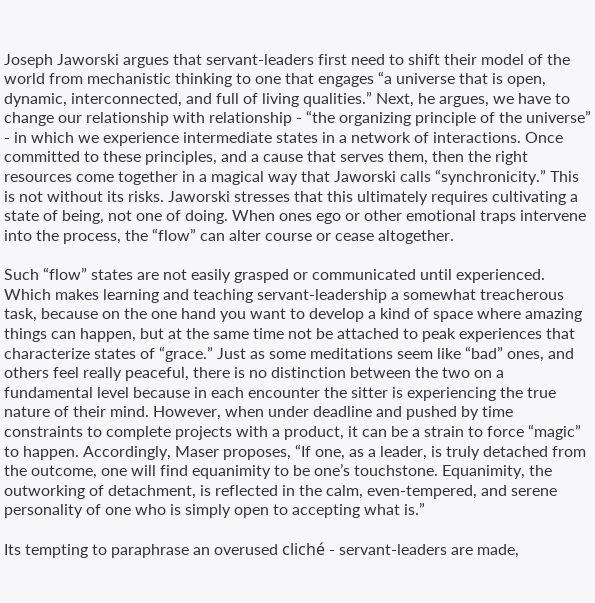Joseph Jaworski argues that servant-leaders first need to shift their model of the world from mechanistic thinking to one that engages “a universe that is open, dynamic, interconnected, and full of living qualities.” Next, he argues, we have to change our relationship with relationship - “the organizing principle of the universe” - in which we experience intermediate states in a network of interactions. Once committed to these principles, and a cause that serves them, then the right resources come together in a magical way that Jaworski calls “synchronicity.” This is not without its risks. Jaworski stresses that this ultimately requires cultivating a state of being, not one of doing. When ones ego or other emotional traps intervene into the process, the “flow” can alter course or cease altogether.

Such “flow” states are not easily grasped or communicated until experienced. Which makes learning and teaching servant-leadership a somewhat treacherous task, because on the one hand you want to develop a kind of space where amazing things can happen, but at the same time not be attached to peak experiences that characterize states of “grace.” Just as some meditations seem like “bad” ones, and others feel really peaceful, there is no distinction between the two on a fundamental level because in each encounter the sitter is experiencing the true nature of their mind. However, when under deadline and pushed by time constraints to complete projects with a product, it can be a strain to force “magic” to happen. Accordingly, Maser proposes, “If one, as a leader, is truly detached from the outcome, one will find equanimity to be one’s touchstone. Equanimity, the outworking of detachment, is reflected in the calm, even-tempered, and serene personality of one who is simply open to accepting what is.”

Its tempting to paraphrase an overused cliché - servant-leaders are made,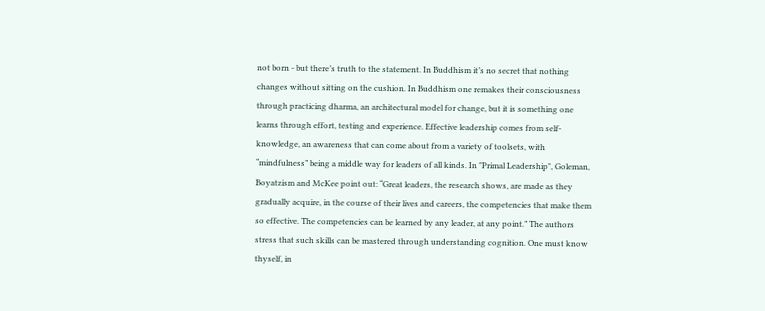not born - but there’s truth to the statement. In Buddhism it’s no secret that nothing changes without sitting on the cushion. In Buddhism one remakes their consciousness through practicing dharma, an architectural model for change, but it is something one learns through effort, testing and experience. Effective leadership comes from self-knowledge, an awareness that can come about from a variety of toolsets, with “mindfulness” being a middle way for leaders of all kinds. In "Primal Leadership", Goleman, Boyatzism and McKee point out: “Great leaders, the research shows, are made as they gradually acquire, in the course of their lives and careers, the competencies that make them so effective. The competencies can be learned by any leader, at any point.” The authors stress that such skills can be mastered through understanding cognition. One must know thyself, in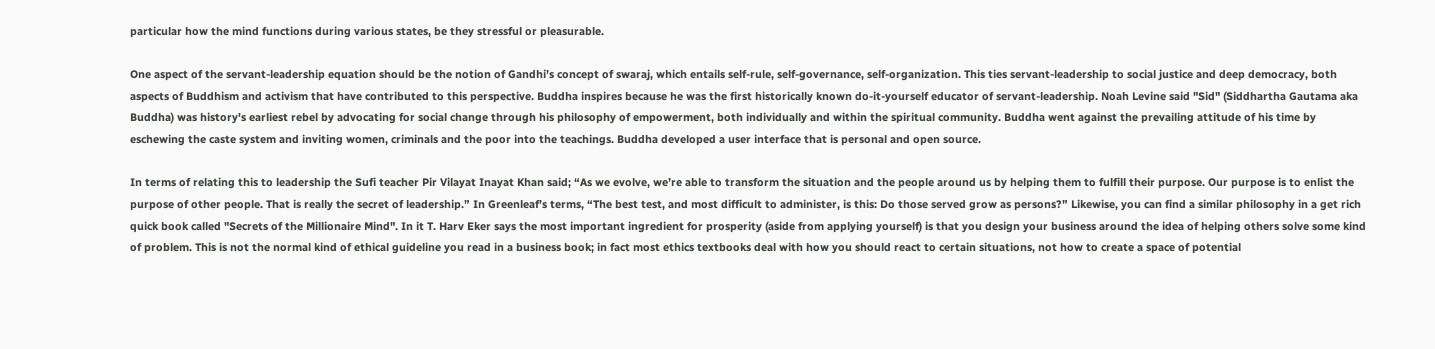particular how the mind functions during various states, be they stressful or pleasurable.

One aspect of the servant-leadership equation should be the notion of Gandhi’s concept of swaraj, which entails self-rule, self-governance, self-organization. This ties servant-leadership to social justice and deep democracy, both aspects of Buddhism and activism that have contributed to this perspective. Buddha inspires because he was the first historically known do-it-yourself educator of servant-leadership. Noah Levine said "Sid" (Siddhartha Gautama aka Buddha) was history's earliest rebel by advocating for social change through his philosophy of empowerment, both individually and within the spiritual community. Buddha went against the prevailing attitude of his time by eschewing the caste system and inviting women, criminals and the poor into the teachings. Buddha developed a user interface that is personal and open source.

In terms of relating this to leadership the Sufi teacher Pir Vilayat Inayat Khan said; “As we evolve, we’re able to transform the situation and the people around us by helping them to fulfill their purpose. Our purpose is to enlist the purpose of other people. That is really the secret of leadership.” In Greenleaf’s terms, “The best test, and most difficult to administer, is this: Do those served grow as persons?” Likewise, you can find a similar philosophy in a get rich quick book called "Secrets of the Millionaire Mind". In it T. Harv Eker says the most important ingredient for prosperity (aside from applying yourself) is that you design your business around the idea of helping others solve some kind of problem. This is not the normal kind of ethical guideline you read in a business book; in fact most ethics textbooks deal with how you should react to certain situations, not how to create a space of potential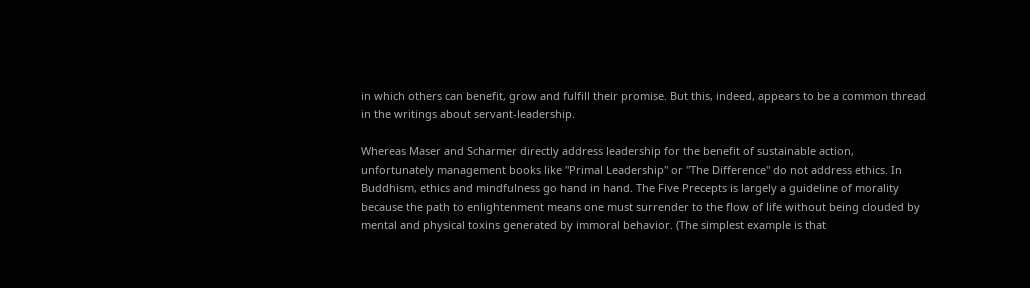in which others can benefit, grow and fulfill their promise. But this, indeed, appears to be a common thread in the writings about servant-leadership.

Whereas Maser and Scharmer directly address leadership for the benefit of sustainable action, unfortunately management books like "Primal Leadership" or "The Difference" do not address ethics. In Buddhism, ethics and mindfulness go hand in hand. The Five Precepts is largely a guideline of morality because the path to enlightenment means one must surrender to the flow of life without being clouded by mental and physical toxins generated by immoral behavior. (The simplest example is that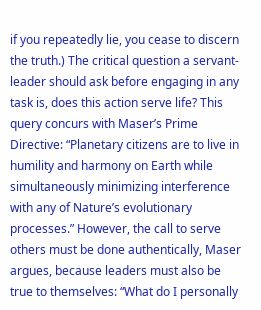if you repeatedly lie, you cease to discern the truth.) The critical question a servant-leader should ask before engaging in any task is, does this action serve life? This query concurs with Maser’s Prime Directive: “Planetary citizens are to live in humility and harmony on Earth while simultaneously minimizing interference with any of Nature’s evolutionary processes.” However, the call to serve others must be done authentically, Maser argues, because leaders must also be true to themselves: “What do I personally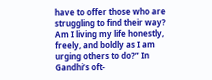have to offer those who are struggling to find their way? Am I living my life honestly, freely, and boldly as I am urging others to do?” In Gandhi’s oft-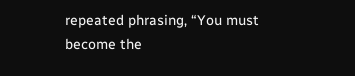repeated phrasing, “You must become the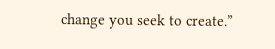change you seek to create.”